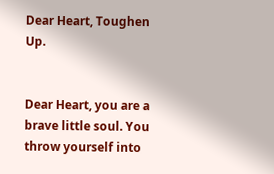Dear Heart, Toughen Up.


Dear Heart, you are a brave little soul. You throw yourself into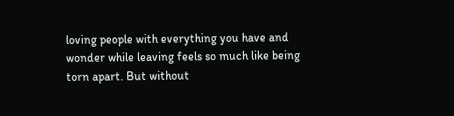loving people with everything you have and wonder while leaving feels so much like being torn apart. But without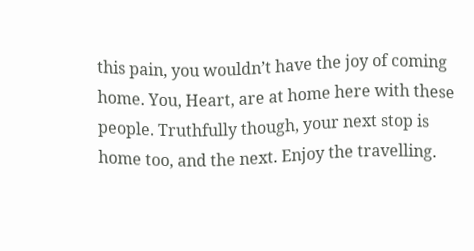this pain, you wouldn’t have the joy of coming home. You, Heart, are at home here with these people. Truthfully though, your next stop is home too, and the next. Enjoy the travelling.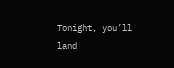Tonight, you’ll land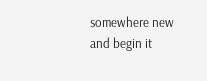somewhere new and begin it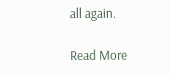all again.

Read More